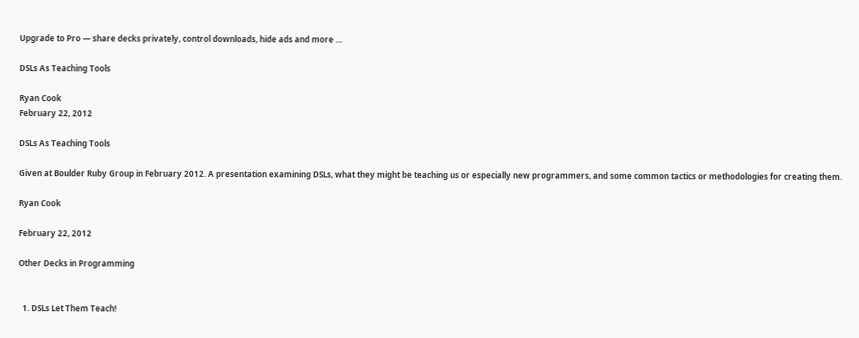Upgrade to Pro — share decks privately, control downloads, hide ads and more …

DSLs As Teaching Tools

Ryan Cook
February 22, 2012

DSLs As Teaching Tools

Given at Boulder Ruby Group in February 2012. A presentation examining DSLs, what they might be teaching us or especially new programmers, and some common tactics or methodologies for creating them.

Ryan Cook

February 22, 2012

Other Decks in Programming


  1. DSLs Let Them Teach!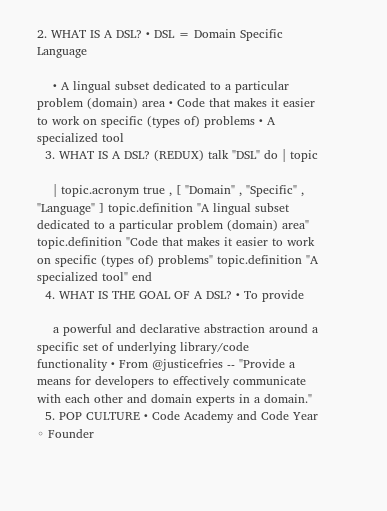2. WHAT IS A DSL? • DSL = Domain Specific Language

    • A lingual subset dedicated to a particular problem (domain) area • Code that makes it easier to work on specific (types of) problems • A specialized tool
  3. WHAT IS A DSL? (REDUX) talk "DSL" do | topic

    | topic.acronym true , [ "Domain" , "Specific" , "Language" ] topic.definition "A lingual subset dedicated to a particular problem (domain) area" topic.definition "Code that makes it easier to work on specific (types of) problems" topic.definition "A specialized tool" end
  4. WHAT IS THE GOAL OF A DSL? • To provide

    a powerful and declarative abstraction around a specific set of underlying library/code functionality • From @justicefries -- "Provide a means for developers to effectively communicate with each other and domain experts in a domain."
  5. POP CULTURE • Code Academy and Code Year ◦ Founder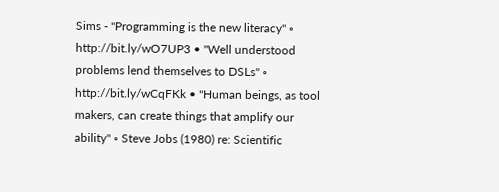Sims - "Programming is the new literacy" ◦ http://bit.ly/wO7UP3 • "Well understood problems lend themselves to DSLs" ◦ http://bit.ly/wCqFKk • "Human beings, as tool makers, can create things that amplify our ability" ◦ Steve Jobs (1980) re: Scientific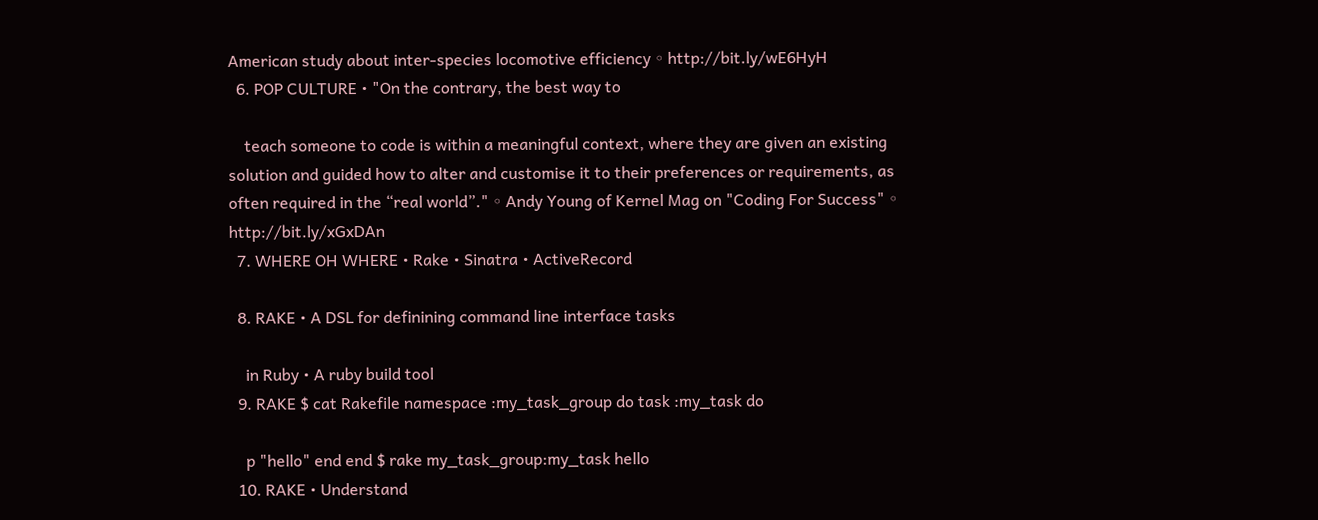American study about inter-species locomotive efficiency ◦ http://bit.ly/wE6HyH
  6. POP CULTURE • "On the contrary, the best way to

    teach someone to code is within a meaningful context, where they are given an existing solution and guided how to alter and customise it to their preferences or requirements, as often required in the “real world”." ◦ Andy Young of Kernel Mag on "Coding For Success" ◦ http://bit.ly/xGxDAn
  7. WHERE OH WHERE • Rake • Sinatra • ActiveRecord

  8. RAKE • A DSL for definining command line interface tasks

    in Ruby • A ruby build tool
  9. RAKE $ cat Rakefile namespace :my_task_group do task :my_task do

    p "hello" end end $ rake my_task_group:my_task hello
  10. RAKE • Understand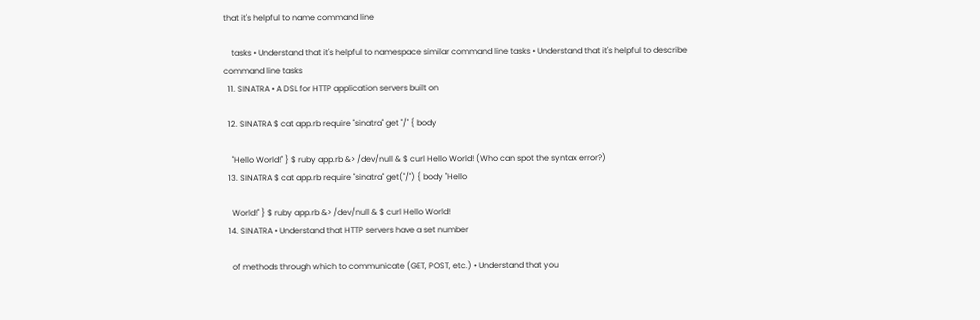that it's helpful to name command line

    tasks • Understand that it's helpful to namespace similar command line tasks • Understand that it's helpful to describe command line tasks
  11. SINATRA • A DSL for HTTP application servers built on

  12. SINATRA $ cat app.rb require "sinatra" get "/" { body

    "Hello World!" } $ ruby app.rb &> /dev/null & $ curl Hello World! (Who can spot the syntax error?)
  13. SINATRA $ cat app.rb require "sinatra" get("/") { body "Hello

    World!" } $ ruby app.rb &> /dev/null & $ curl Hello World!
  14. SINATRA • Understand that HTTP servers have a set number

    of methods through which to communicate (GET, POST, etc.) • Understand that you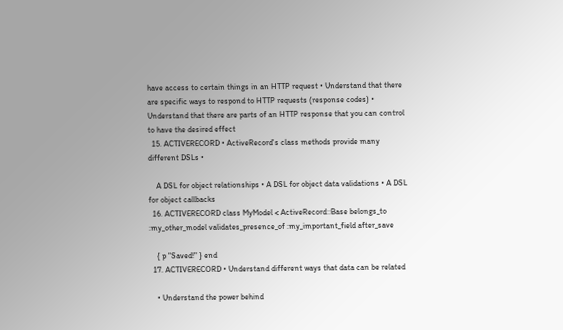have access to certain things in an HTTP request • Understand that there are specific ways to respond to HTTP requests (response codes) • Understand that there are parts of an HTTP response that you can control to have the desired effect
  15. ACTIVERECORD • ActiveRecord's class methods provide many different DSLs •

    A DSL for object relationships • A DSL for object data validations • A DSL for object callbacks
  16. ACTIVERECORD class MyModel < ActiveRecord::Base belongs_to :my_other_model validates_presence_of :my_important_field after_save

    { p "Saved!" } end
  17. ACTIVERECORD • Understand different ways that data can be related

    • Understand the power behind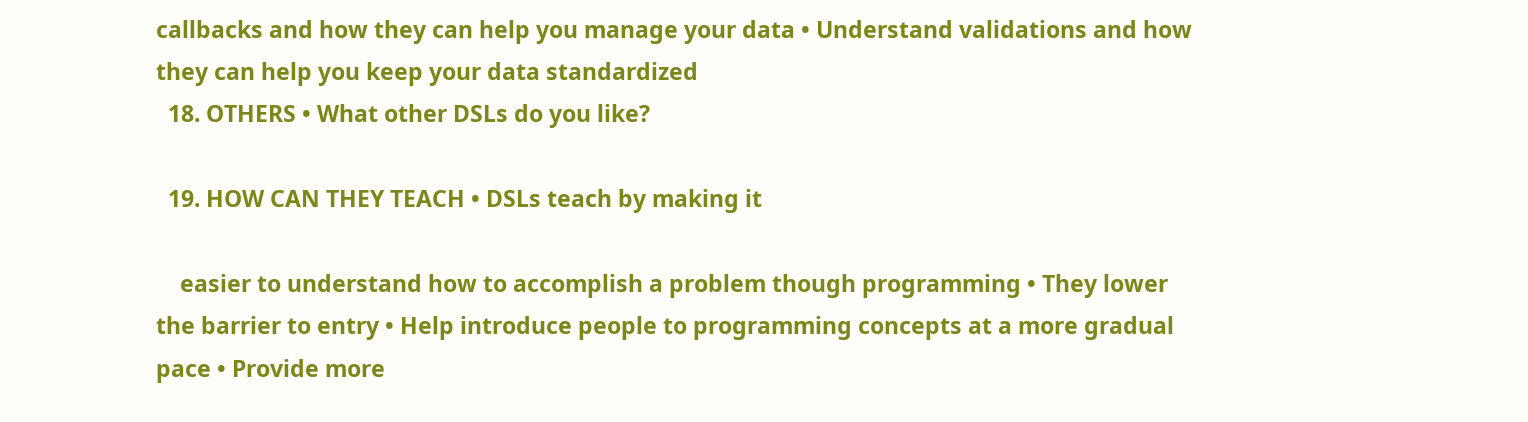callbacks and how they can help you manage your data • Understand validations and how they can help you keep your data standardized
  18. OTHERS • What other DSLs do you like?

  19. HOW CAN THEY TEACH • DSLs teach by making it

    easier to understand how to accomplish a problem though programming • They lower the barrier to entry • Help introduce people to programming concepts at a more gradual pace • Provide more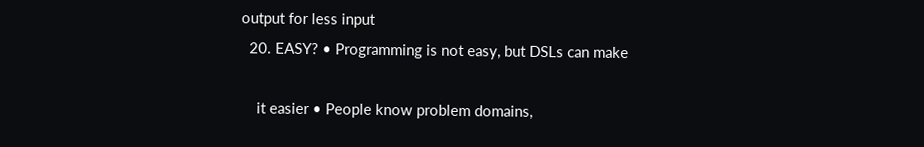output for less input
  20. EASY? • Programming is not easy, but DSLs can make

    it easier • People know problem domains,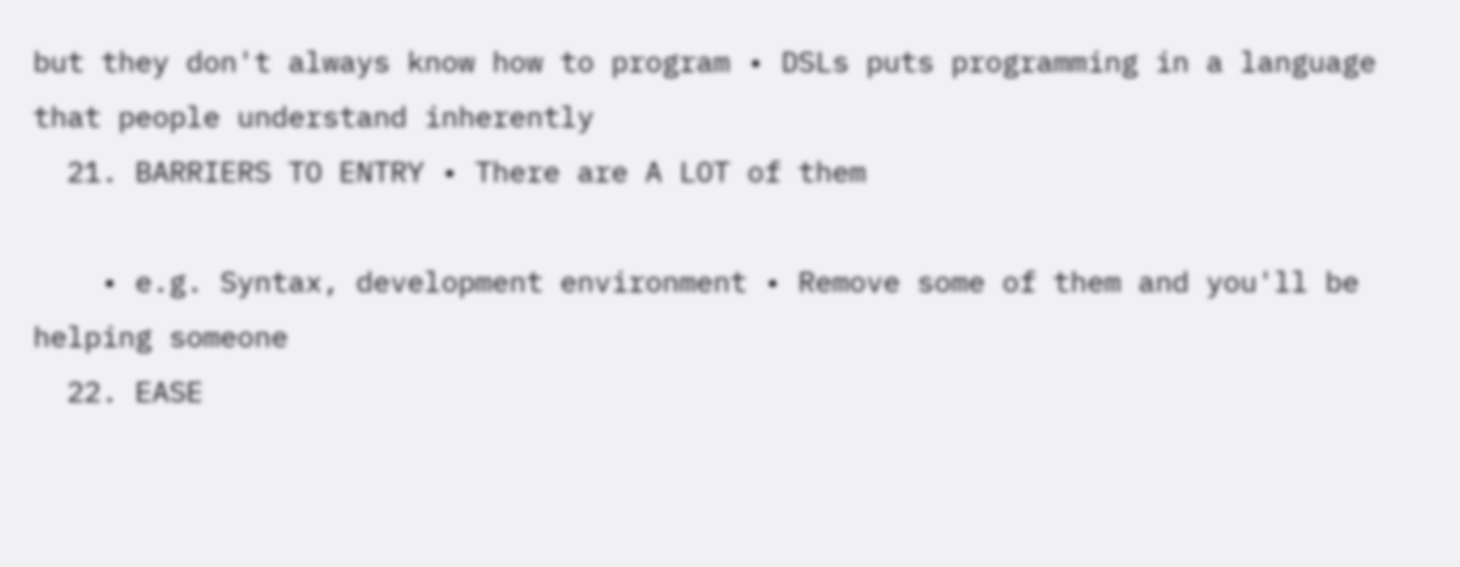but they don't always know how to program • DSLs puts programming in a language that people understand inherently
  21. BARRIERS TO ENTRY • There are A LOT of them

    • e.g. Syntax, development environment • Remove some of them and you'll be helping someone
  22. EASE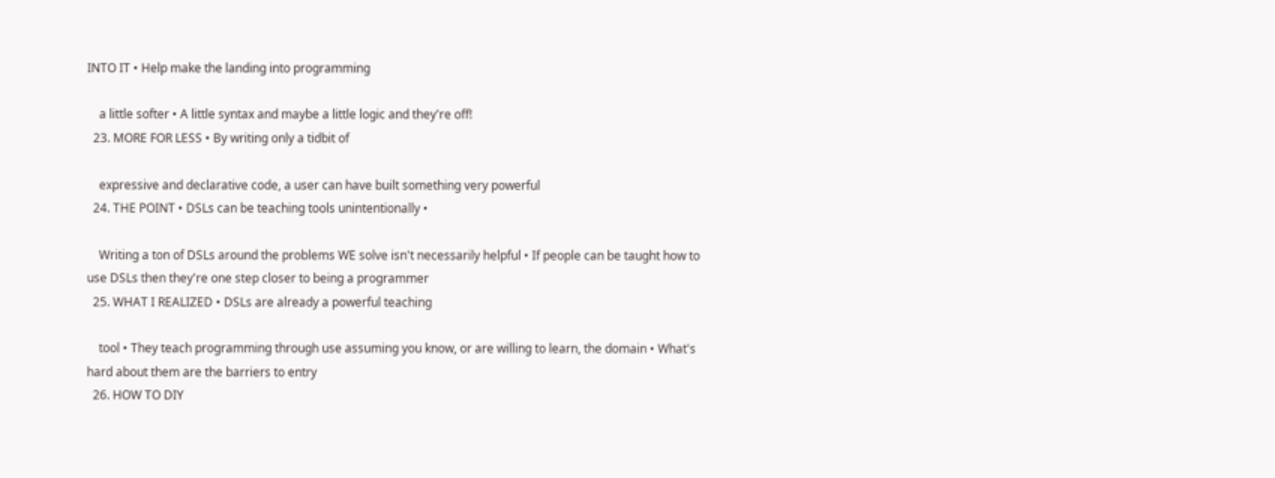INTO IT • Help make the landing into programming

    a little softer • A little syntax and maybe a little logic and they're off!
  23. MORE FOR LESS • By writing only a tidbit of

    expressive and declarative code, a user can have built something very powerful
  24. THE POINT • DSLs can be teaching tools unintentionally •

    Writing a ton of DSLs around the problems WE solve isn't necessarily helpful • If people can be taught how to use DSLs then they're one step closer to being a programmer
  25. WHAT I REALIZED • DSLs are already a powerful teaching

    tool • They teach programming through use assuming you know, or are willing to learn, the domain • What's hard about them are the barriers to entry
  26. HOW TO DIY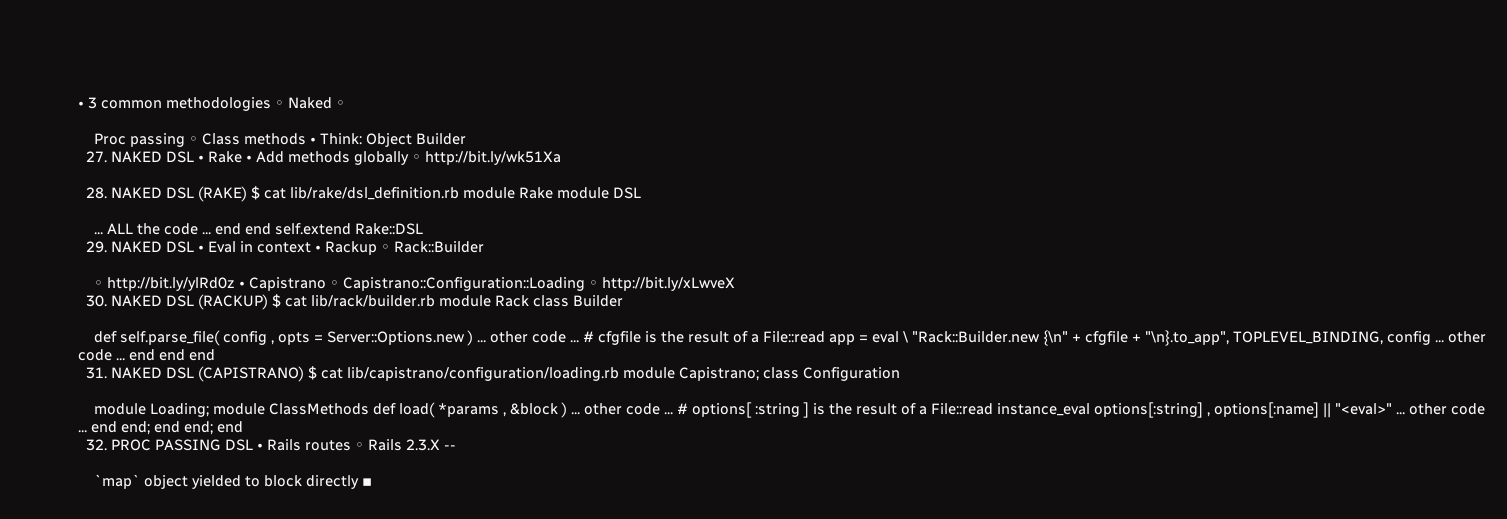• 3 common methodologies ◦ Naked ◦

    Proc passing ◦ Class methods • Think: Object Builder
  27. NAKED DSL • Rake • Add methods globally ◦ http://bit.ly/wk51Xa

  28. NAKED DSL (RAKE) $ cat lib/rake/dsl_definition.rb module Rake module DSL

    ... ALL the code ... end end self.extend Rake::DSL
  29. NAKED DSL • Eval in context • Rackup ◦ Rack::Builder

    ◦ http://bit.ly/ylRd0z • Capistrano ◦ Capistrano::Configuration::Loading ◦ http://bit.ly/xLwveX
  30. NAKED DSL (RACKUP) $ cat lib/rack/builder.rb module Rack class Builder

    def self.parse_file( config , opts = Server::Options.new ) ... other code ... # cfgfile is the result of a File::read app = eval \ "Rack::Builder.new {\n" + cfgfile + "\n}.to_app", TOPLEVEL_BINDING, config ... other code ... end end end
  31. NAKED DSL (CAPISTRANO) $ cat lib/capistrano/configuration/loading.rb module Capistrano; class Configuration

    module Loading; module ClassMethods def load( *params , &block ) ... other code ... # options[ :string ] is the result of a File::read instance_eval options[:string] , options[:name] || "<eval>" ... other code ... end end; end end; end
  32. PROC PASSING DSL • Rails routes ◦ Rails 2.3.X --

    `map` object yielded to block directly ▪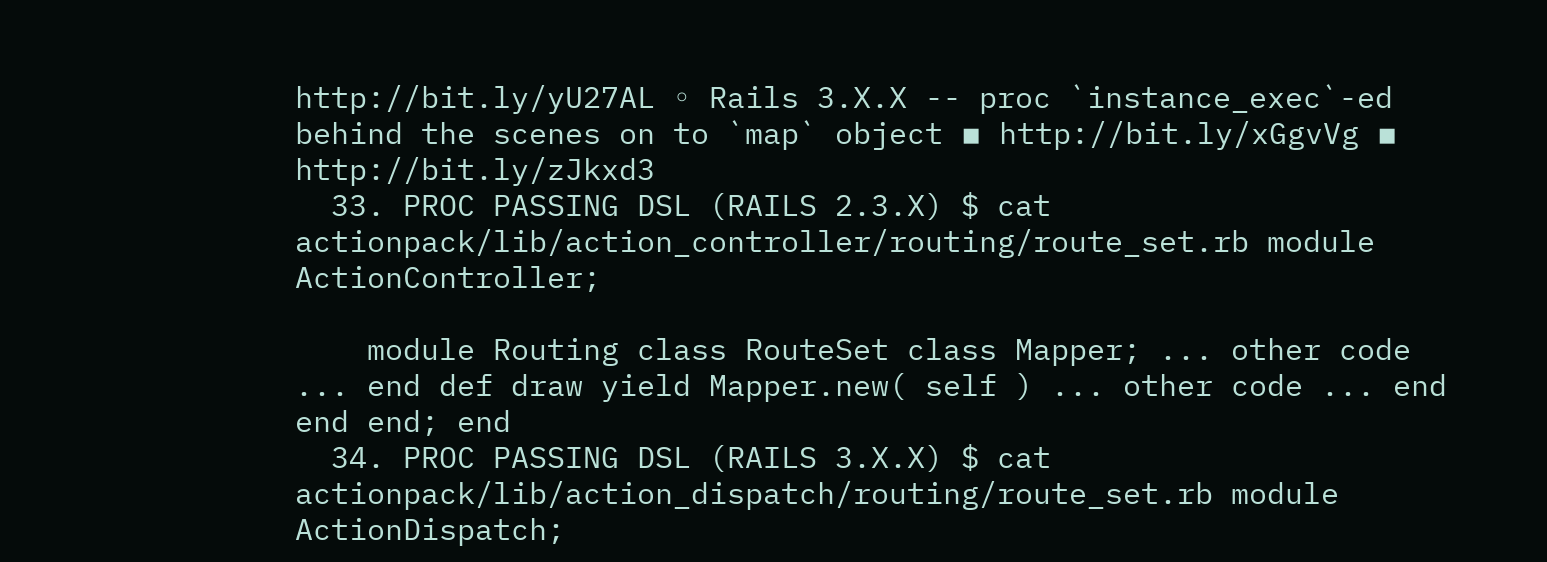http://bit.ly/yU27AL ◦ Rails 3.X.X -- proc `instance_exec`-ed behind the scenes on to `map` object ▪ http://bit.ly/xGgvVg ▪ http://bit.ly/zJkxd3
  33. PROC PASSING DSL (RAILS 2.3.X) $ cat actionpack/lib/action_controller/routing/route_set.rb module ActionController;

    module Routing class RouteSet class Mapper; ... other code ... end def draw yield Mapper.new( self ) ... other code ... end end end; end
  34. PROC PASSING DSL (RAILS 3.X.X) $ cat actionpack/lib/action_dispatch/routing/route_set.rb module ActionDispatch;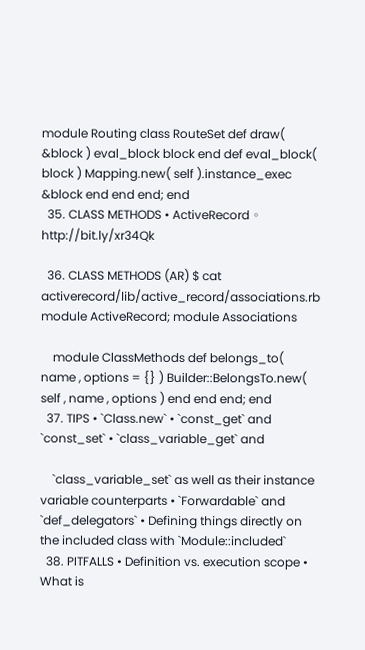module Routing class RouteSet def draw( &block ) eval_block block end def eval_block( block ) Mapping.new( self ).instance_exec &block end end end; end
  35. CLASS METHODS • ActiveRecord ◦ http://bit.ly/xr34Qk

  36. CLASS METHODS (AR) $ cat activerecord/lib/active_record/associations.rb module ActiveRecord; module Associations

    module ClassMethods def belongs_to( name , options = {} ) Builder::BelongsTo.new( self , name , options ) end end end; end
  37. TIPS • `Class.new` • `const_get` and `const_set` • `class_variable_get` and

    `class_variable_set` as well as their instance variable counterparts • `Forwardable` and `def_delegators` • Defining things directly on the included class with `Module::included`
  38. PITFALLS • Definition vs. execution scope • What is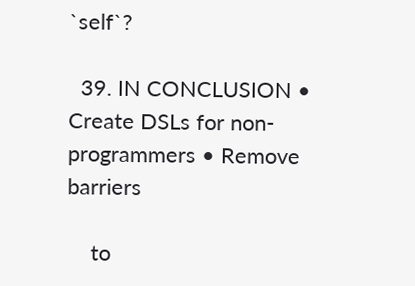`self`?

  39. IN CONCLUSION • Create DSLs for non-programmers • Remove barriers

    to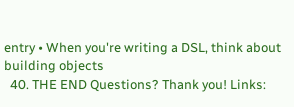entry • When you're writing a DSL, think about building objects
  40. THE END Questions? Thank you! Links: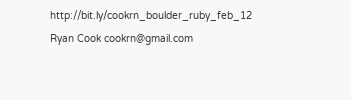http://bit.ly/cookrn_boulder_ruby_feb_12 Ryan Cook cookrn@gmail.com